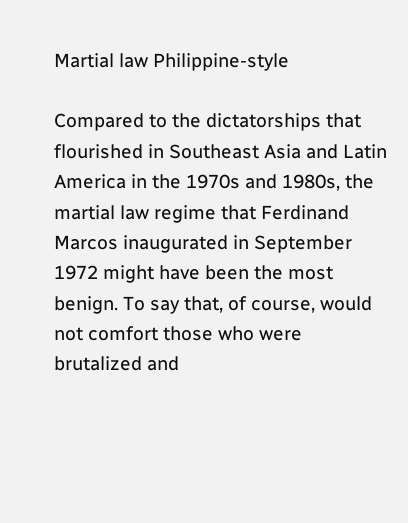Martial law Philippine-style

Compared to the dictatorships that flourished in Southeast Asia and Latin America in the 1970s and 1980s, the martial law regime that Ferdinand Marcos inaugurated in September 1972 might have been the most benign. To say that, of course, would not comfort those who were brutalized and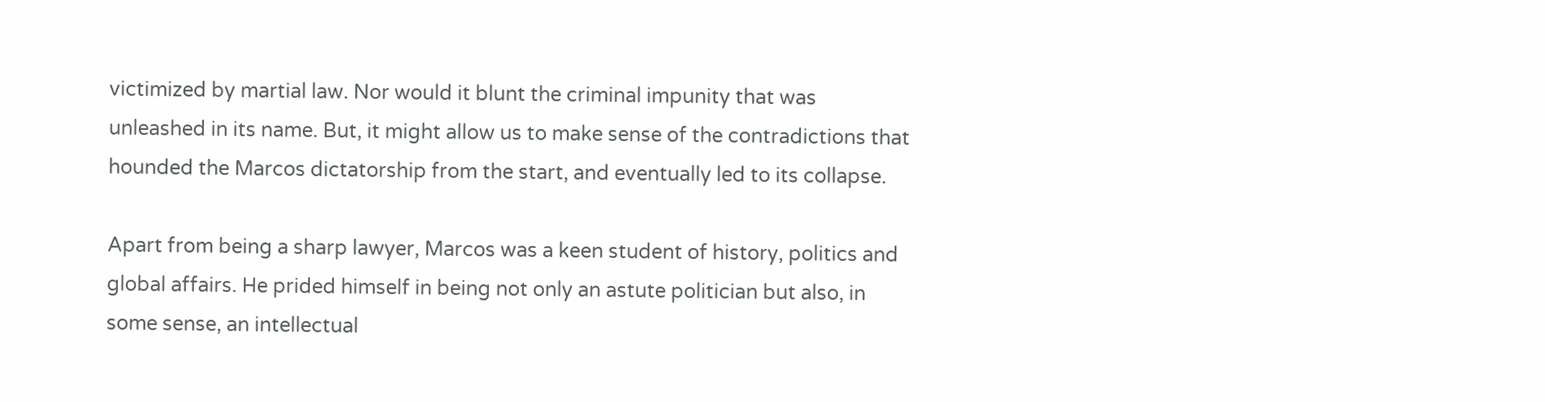victimized by martial law. Nor would it blunt the criminal impunity that was unleashed in its name. But, it might allow us to make sense of the contradictions that hounded the Marcos dictatorship from the start, and eventually led to its collapse.

Apart from being a sharp lawyer, Marcos was a keen student of history, politics and global affairs. He prided himself in being not only an astute politician but also, in some sense, an intellectual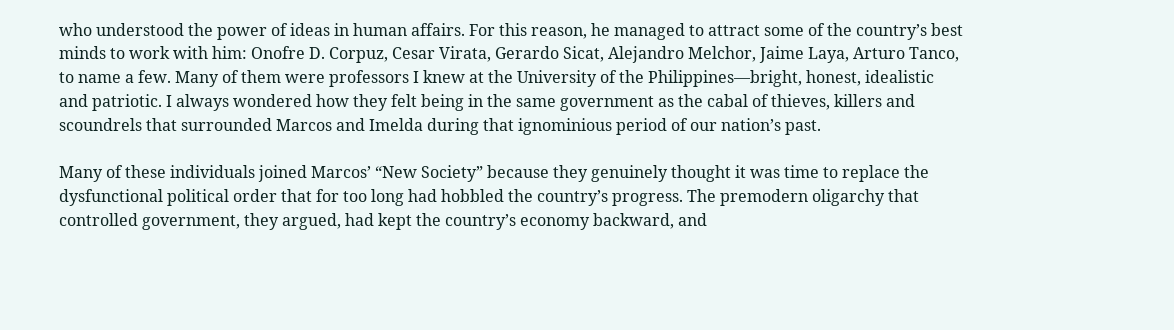who understood the power of ideas in human affairs. For this reason, he managed to attract some of the country’s best minds to work with him: Onofre D. Corpuz, Cesar Virata, Gerardo Sicat, Alejandro Melchor, Jaime Laya, Arturo Tanco, to name a few. Many of them were professors I knew at the University of the Philippines—bright, honest, idealistic and patriotic. I always wondered how they felt being in the same government as the cabal of thieves, killers and scoundrels that surrounded Marcos and Imelda during that ignominious period of our nation’s past.

Many of these individuals joined Marcos’ “New Society” because they genuinely thought it was time to replace the dysfunctional political order that for too long had hobbled the country’s progress. The premodern oligarchy that controlled government, they argued, had kept the country’s economy backward, and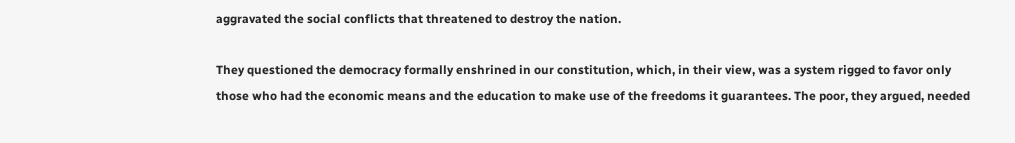aggravated the social conflicts that threatened to destroy the nation.

They questioned the democracy formally enshrined in our constitution, which, in their view, was a system rigged to favor only those who had the economic means and the education to make use of the freedoms it guarantees. The poor, they argued, needed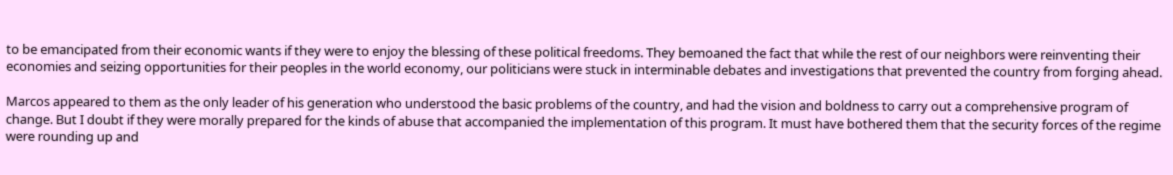to be emancipated from their economic wants if they were to enjoy the blessing of these political freedoms. They bemoaned the fact that while the rest of our neighbors were reinventing their economies and seizing opportunities for their peoples in the world economy, our politicians were stuck in interminable debates and investigations that prevented the country from forging ahead.

Marcos appeared to them as the only leader of his generation who understood the basic problems of the country, and had the vision and boldness to carry out a comprehensive program of change. But I doubt if they were morally prepared for the kinds of abuse that accompanied the implementation of this program. It must have bothered them that the security forces of the regime were rounding up and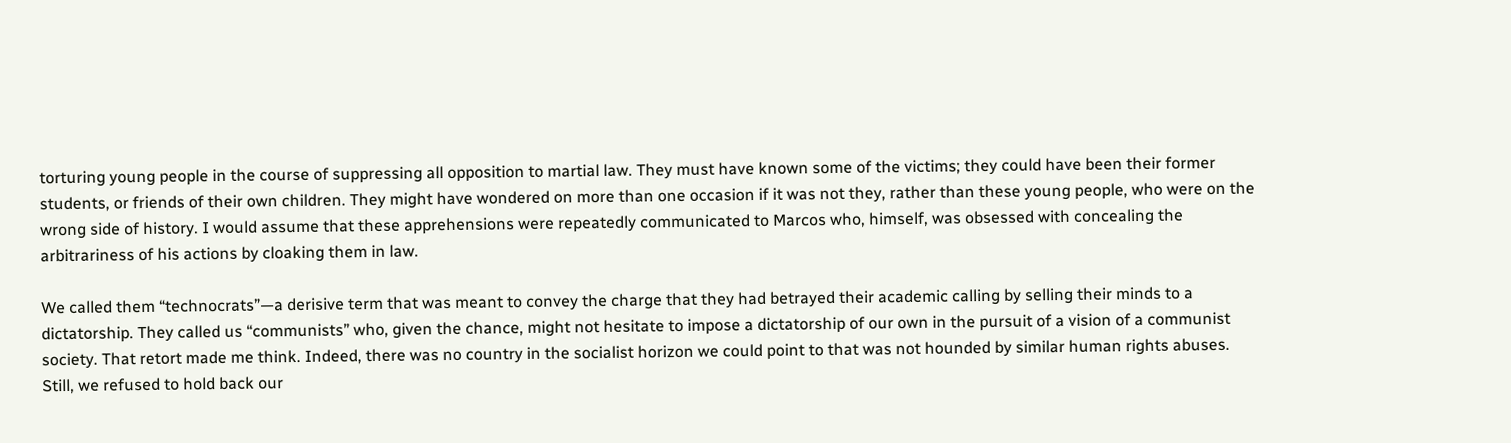torturing young people in the course of suppressing all opposition to martial law. They must have known some of the victims; they could have been their former students, or friends of their own children. They might have wondered on more than one occasion if it was not they, rather than these young people, who were on the wrong side of history. I would assume that these apprehensions were repeatedly communicated to Marcos who, himself, was obsessed with concealing the arbitrariness of his actions by cloaking them in law.

We called them “technocrats”—a derisive term that was meant to convey the charge that they had betrayed their academic calling by selling their minds to a dictatorship. They called us “communists” who, given the chance, might not hesitate to impose a dictatorship of our own in the pursuit of a vision of a communist society. That retort made me think. Indeed, there was no country in the socialist horizon we could point to that was not hounded by similar human rights abuses. Still, we refused to hold back our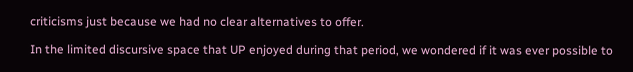criticisms just because we had no clear alternatives to offer.

In the limited discursive space that UP enjoyed during that period, we wondered if it was ever possible to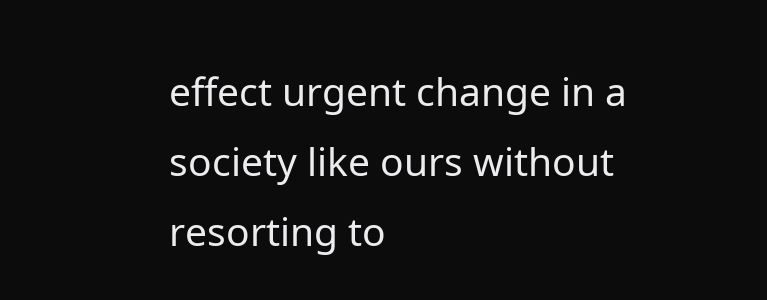effect urgent change in a society like ours without resorting to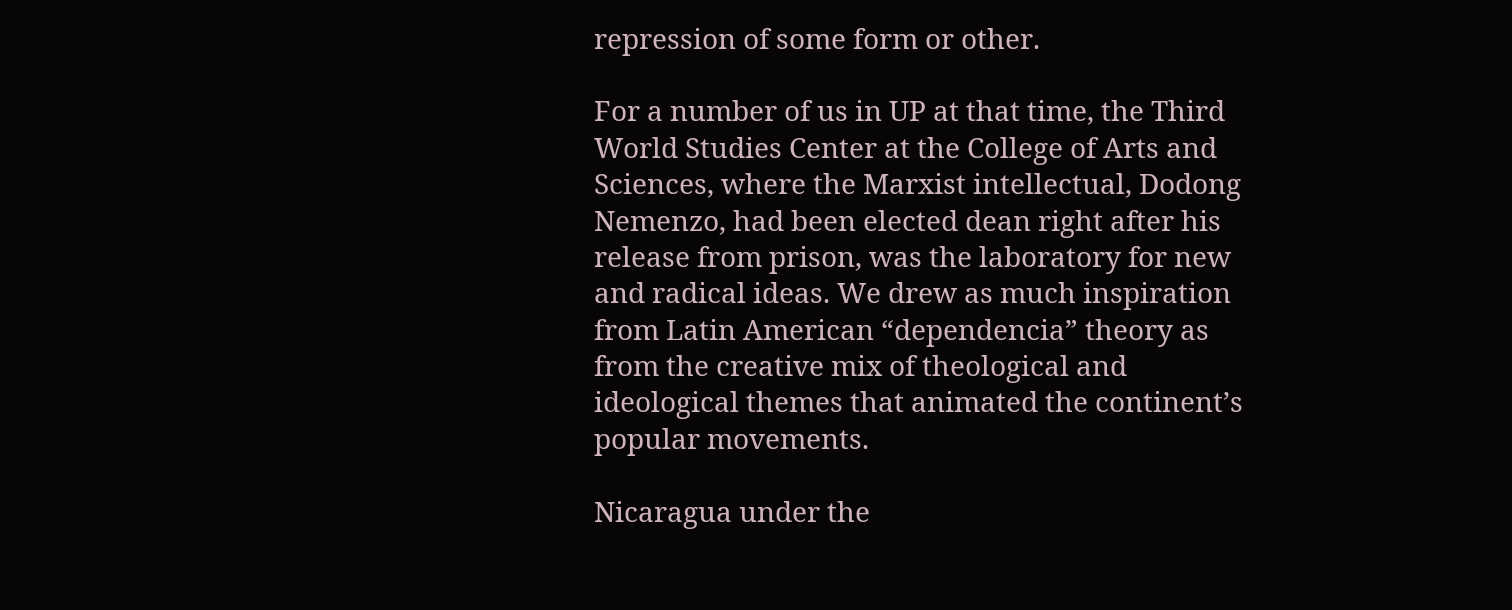repression of some form or other.

For a number of us in UP at that time, the Third World Studies Center at the College of Arts and Sciences, where the Marxist intellectual, Dodong Nemenzo, had been elected dean right after his release from prison, was the laboratory for new and radical ideas. We drew as much inspiration from Latin American “dependencia” theory as from the creative mix of theological and ideological themes that animated the continent’s popular movements.

Nicaragua under the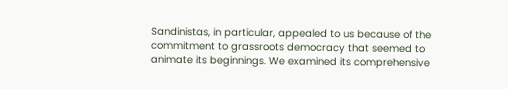Sandinistas, in particular, appealed to us because of the commitment to grassroots democracy that seemed to animate its beginnings. We examined its comprehensive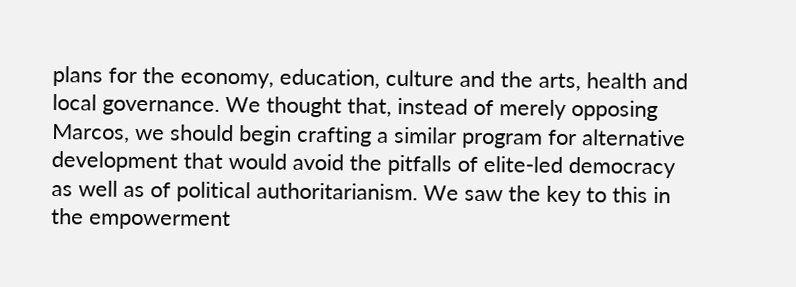plans for the economy, education, culture and the arts, health and local governance. We thought that, instead of merely opposing Marcos, we should begin crafting a similar program for alternative development that would avoid the pitfalls of elite-led democracy as well as of political authoritarianism. We saw the key to this in the empowerment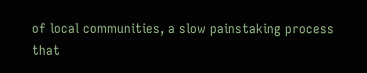of local communities, a slow painstaking process that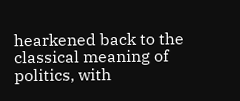hearkened back to the classical meaning of politics, with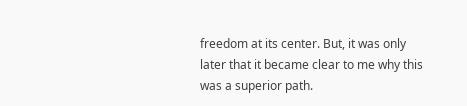freedom at its center. But, it was only later that it became clear to me why this was a superior path.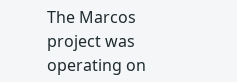The Marcos project was operating on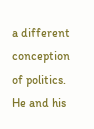a different conception of politics. He and his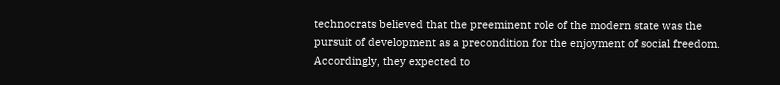technocrats believed that the preeminent role of the modern state was the pursuit of development as a precondition for the enjoyment of social freedom. Accordingly, they expected to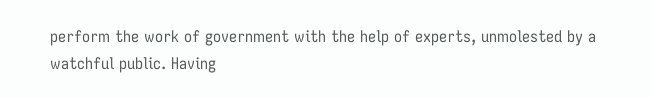perform the work of government with the help of experts, unmolested by a watchful public. Having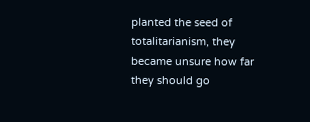planted the seed of totalitarianism, they became unsure how far they should go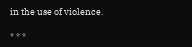in the use of violence.

* * *